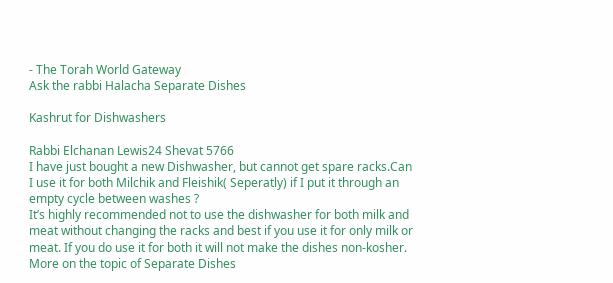- The Torah World Gateway
Ask the rabbi Halacha Separate Dishes

Kashrut for Dishwashers

Rabbi Elchanan Lewis24 Shevat 5766
I have just bought a new Dishwasher, but cannot get spare racks.Can I use it for both Milchik and Fleishik( Seperatly) if I put it through an empty cycle between washes ?
It’s highly recommended not to use the dishwasher for both milk and meat without changing the racks and best if you use it for only milk or meat. If you do use it for both it will not make the dishes non-kosher.
More on the topic of Separate Dishes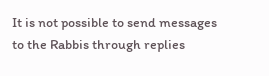It is not possible to send messages to the Rabbis through replies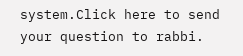system.Click here to send your question to rabbi.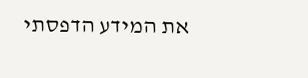את המידע הדפסתי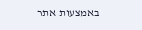באמצעות אתר